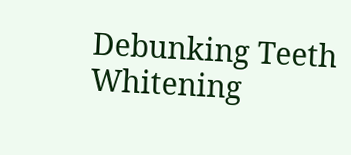Debunking Teeth Whitening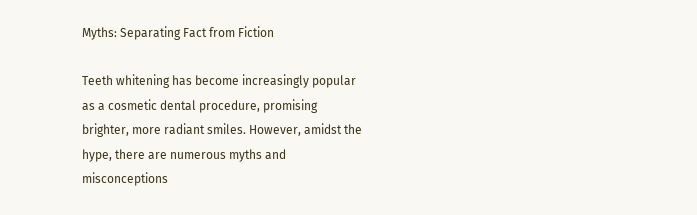Myths: Separating Fact from Fiction

Teeth whitening has become increasingly popular as a cosmetic dental procedure, promising brighter, more radiant smiles. However, amidst the hype, there are numerous myths and misconceptions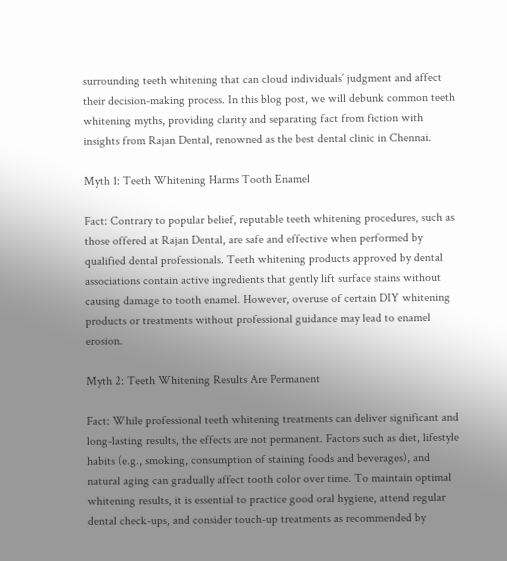surrounding teeth whitening that can cloud individuals’ judgment and affect their decision-making process. In this blog post, we will debunk common teeth whitening myths, providing clarity and separating fact from fiction with insights from Rajan Dental, renowned as the best dental clinic in Chennai.

Myth 1: Teeth Whitening Harms Tooth Enamel

Fact: Contrary to popular belief, reputable teeth whitening procedures, such as those offered at Rajan Dental, are safe and effective when performed by qualified dental professionals. Teeth whitening products approved by dental associations contain active ingredients that gently lift surface stains without causing damage to tooth enamel. However, overuse of certain DIY whitening products or treatments without professional guidance may lead to enamel erosion.

Myth 2: Teeth Whitening Results Are Permanent

Fact: While professional teeth whitening treatments can deliver significant and long-lasting results, the effects are not permanent. Factors such as diet, lifestyle habits (e.g., smoking, consumption of staining foods and beverages), and natural aging can gradually affect tooth color over time. To maintain optimal whitening results, it is essential to practice good oral hygiene, attend regular dental check-ups, and consider touch-up treatments as recommended by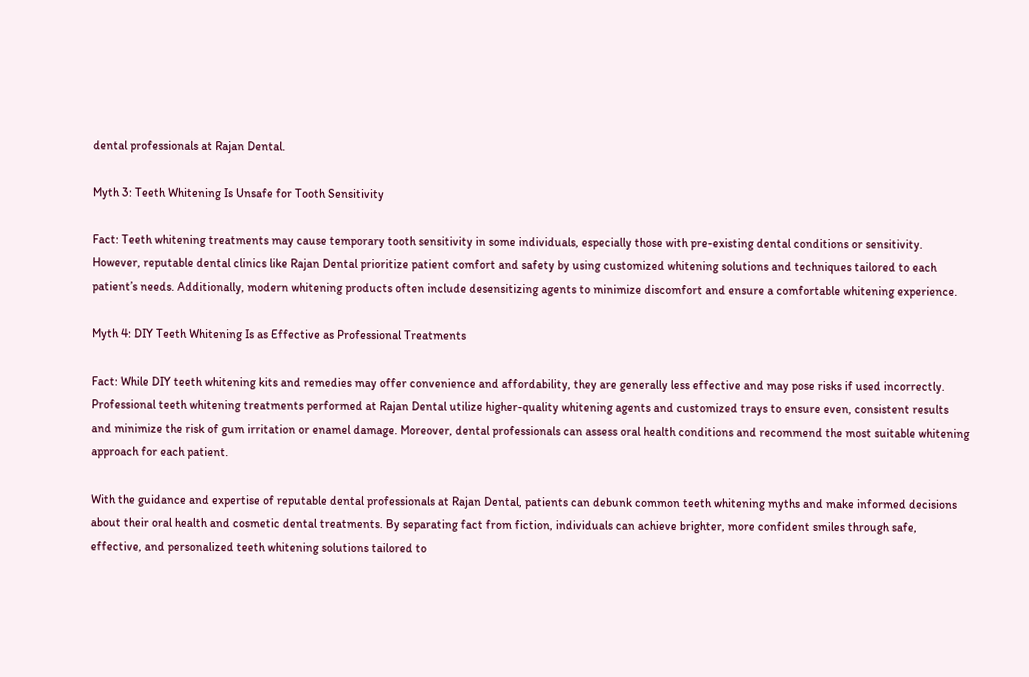dental professionals at Rajan Dental.

Myth 3: Teeth Whitening Is Unsafe for Tooth Sensitivity

Fact: Teeth whitening treatments may cause temporary tooth sensitivity in some individuals, especially those with pre-existing dental conditions or sensitivity. However, reputable dental clinics like Rajan Dental prioritize patient comfort and safety by using customized whitening solutions and techniques tailored to each patient’s needs. Additionally, modern whitening products often include desensitizing agents to minimize discomfort and ensure a comfortable whitening experience.

Myth 4: DIY Teeth Whitening Is as Effective as Professional Treatments

Fact: While DIY teeth whitening kits and remedies may offer convenience and affordability, they are generally less effective and may pose risks if used incorrectly. Professional teeth whitening treatments performed at Rajan Dental utilize higher-quality whitening agents and customized trays to ensure even, consistent results and minimize the risk of gum irritation or enamel damage. Moreover, dental professionals can assess oral health conditions and recommend the most suitable whitening approach for each patient.

With the guidance and expertise of reputable dental professionals at Rajan Dental, patients can debunk common teeth whitening myths and make informed decisions about their oral health and cosmetic dental treatments. By separating fact from fiction, individuals can achieve brighter, more confident smiles through safe, effective, and personalized teeth whitening solutions tailored to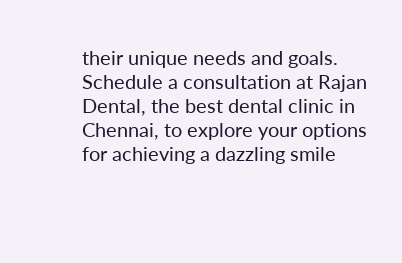their unique needs and goals. Schedule a consultation at Rajan Dental, the best dental clinic in Chennai, to explore your options for achieving a dazzling smile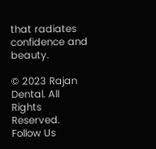that radiates confidence and beauty.

© 2023 Rajan Dental. All Rights Reserved.
Follow Us